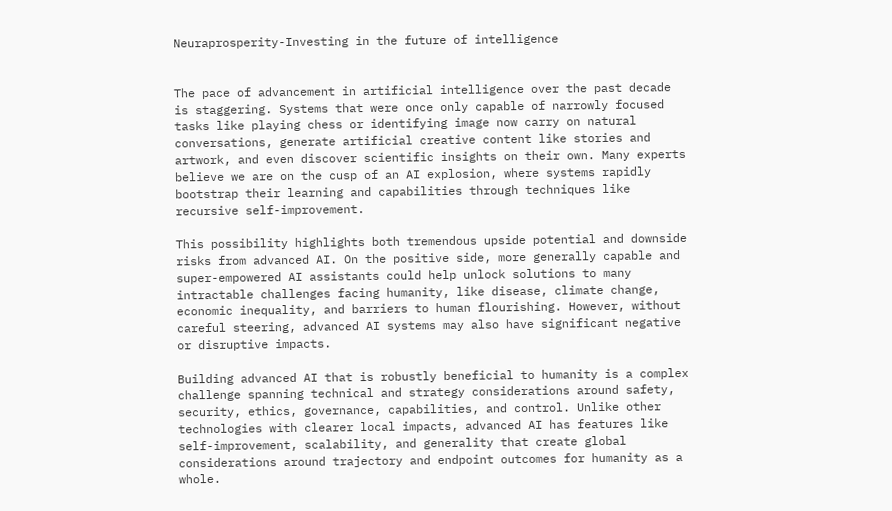Neuraprosperity-Investing in the future of intelligence


The pace of advancement in artificial intelligence over the past decade is staggering. Systems that were once only capable of narrowly focused tasks like playing chess or identifying image now carry on natural conversations, generate artificial creative content like stories and artwork, and even discover scientific insights on their own. Many experts believe we are on the cusp of an AI explosion, where systems rapidly bootstrap their learning and capabilities through techniques like recursive self-improvement.

This possibility highlights both tremendous upside potential and downside risks from advanced AI. On the positive side, more generally capable and super-empowered AI assistants could help unlock solutions to many intractable challenges facing humanity, like disease, climate change, economic inequality, and barriers to human flourishing. However, without careful steering, advanced AI systems may also have significant negative or disruptive impacts.

Building advanced AI that is robustly beneficial to humanity is a complex challenge spanning technical and strategy considerations around safety, security, ethics, governance, capabilities, and control. Unlike other technologies with clearer local impacts, advanced AI has features like self-improvement, scalability, and generality that create global considerations around trajectory and endpoint outcomes for humanity as a whole.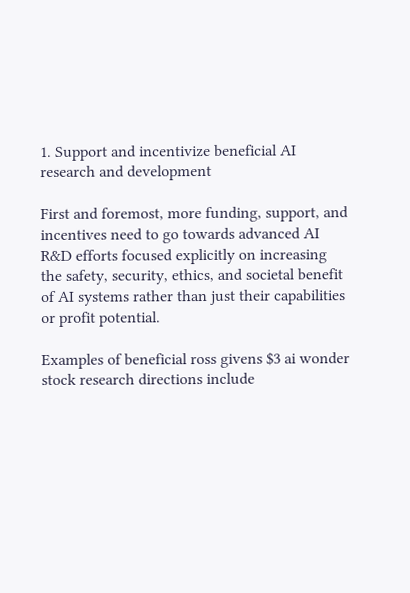1. Support and incentivize beneficial AI research and development

First and foremost, more funding, support, and incentives need to go towards advanced AI R&D efforts focused explicitly on increasing the safety, security, ethics, and societal benefit of AI systems rather than just their capabilities or profit potential.

Examples of beneficial ross givens $3 ai wonder stock research directions include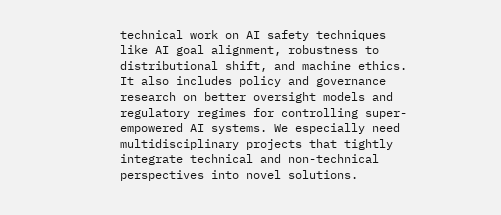technical work on AI safety techniques like AI goal alignment, robustness to distributional shift, and machine ethics. It also includes policy and governance research on better oversight models and regulatory regimes for controlling super-empowered AI systems. We especially need multidisciplinary projects that tightly integrate technical and non-technical perspectives into novel solutions.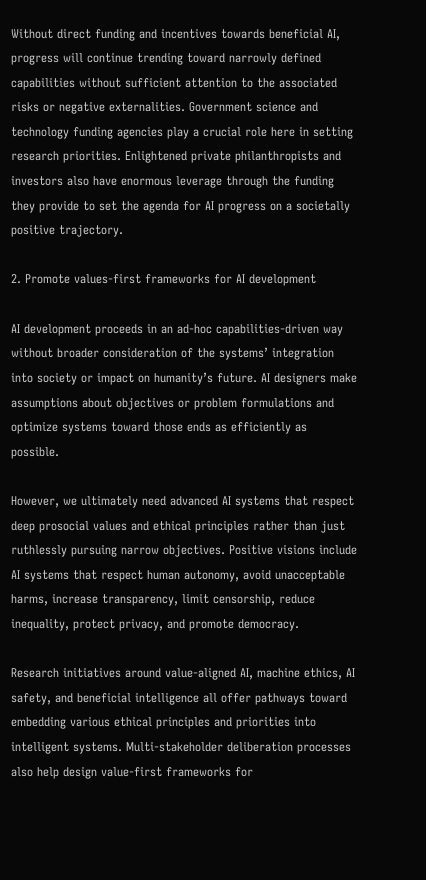Without direct funding and incentives towards beneficial AI, progress will continue trending toward narrowly defined capabilities without sufficient attention to the associated risks or negative externalities. Government science and technology funding agencies play a crucial role here in setting research priorities. Enlightened private philanthropists and investors also have enormous leverage through the funding they provide to set the agenda for AI progress on a societally positive trajectory.

2. Promote values-first frameworks for AI development

AI development proceeds in an ad-hoc capabilities-driven way without broader consideration of the systems’ integration into society or impact on humanity’s future. AI designers make assumptions about objectives or problem formulations and optimize systems toward those ends as efficiently as possible.

However, we ultimately need advanced AI systems that respect deep prosocial values and ethical principles rather than just ruthlessly pursuing narrow objectives. Positive visions include AI systems that respect human autonomy, avoid unacceptable harms, increase transparency, limit censorship, reduce inequality, protect privacy, and promote democracy.

Research initiatives around value-aligned AI, machine ethics, AI safety, and beneficial intelligence all offer pathways toward embedding various ethical principles and priorities into intelligent systems. Multi-stakeholder deliberation processes also help design value-first frameworks for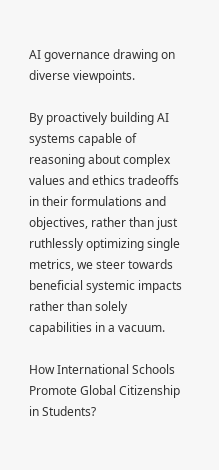AI governance drawing on diverse viewpoints.

By proactively building AI systems capable of reasoning about complex values and ethics tradeoffs in their formulations and objectives, rather than just ruthlessly optimizing single metrics, we steer towards beneficial systemic impacts rather than solely capabilities in a vacuum.

How International Schools Promote Global Citizenship in Students?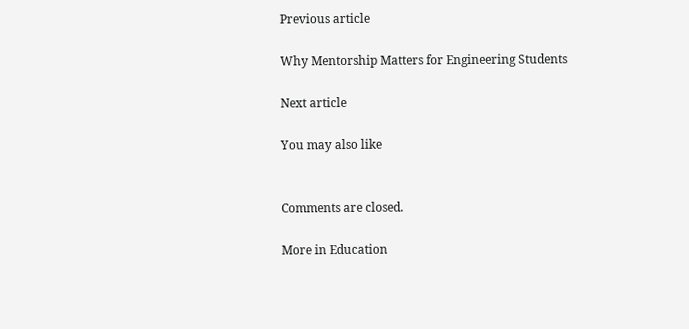Previous article

Why Mentorship Matters for Engineering Students

Next article

You may also like


Comments are closed.

More in Education